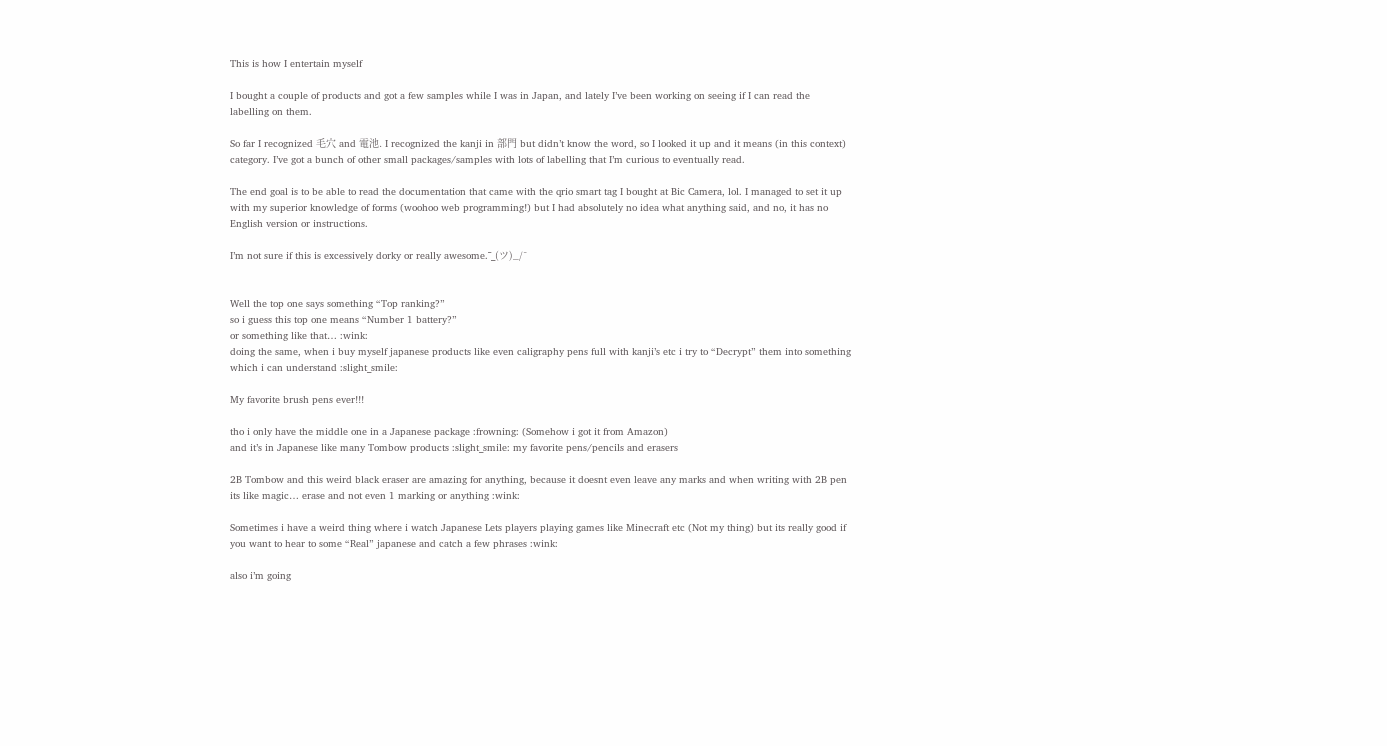This is how I entertain myself

I bought a couple of products and got a few samples while I was in Japan, and lately I’ve been working on seeing if I can read the labelling on them.

So far I recognized 毛穴 and 電池. I recognized the kanji in 部門 but didn’t know the word, so I looked it up and it means (in this context) category. I’ve got a bunch of other small packages/samples with lots of labelling that I’m curious to eventually read.

The end goal is to be able to read the documentation that came with the qrio smart tag I bought at Bic Camera, lol. I managed to set it up with my superior knowledge of forms (woohoo web programming!) but I had absolutely no idea what anything said, and no, it has no English version or instructions.

I’m not sure if this is excessively dorky or really awesome.¯_(ツ)_/¯


Well the top one says something “Top ranking?”
so i guess this top one means “Number 1 battery?”
or something like that… :wink:
doing the same, when i buy myself japanese products like even caligraphy pens full with kanji’s etc i try to “Decrypt” them into something which i can understand :slight_smile:

My favorite brush pens ever!!!

tho i only have the middle one in a Japanese package :frowning: (Somehow i got it from Amazon)
and it’s in Japanese like many Tombow products :slight_smile: my favorite pens/pencils and erasers

2B Tombow and this weird black eraser are amazing for anything, because it doesnt even leave any marks and when writing with 2B pen its like magic… erase and not even 1 marking or anything :wink:

Sometimes i have a weird thing where i watch Japanese Lets players playing games like Minecraft etc (Not my thing) but its really good if you want to hear to some “Real” japanese and catch a few phrases :wink:

also i’m going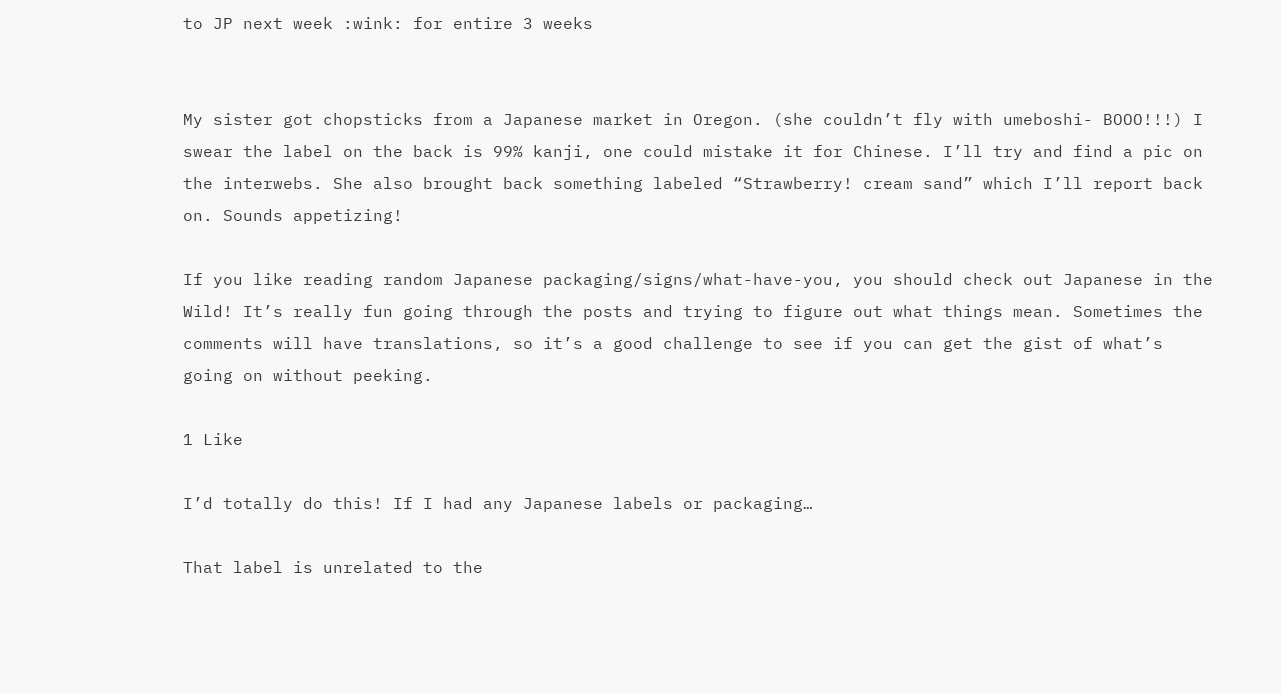to JP next week :wink: for entire 3 weeks


My sister got chopsticks from a Japanese market in Oregon. (she couldn’t fly with umeboshi- BOOO!!!) I swear the label on the back is 99% kanji, one could mistake it for Chinese. I’ll try and find a pic on the interwebs. She also brought back something labeled “Strawberry! cream sand” which I’ll report back on. Sounds appetizing!

If you like reading random Japanese packaging/signs/what-have-you, you should check out Japanese in the Wild! It’s really fun going through the posts and trying to figure out what things mean. Sometimes the comments will have translations, so it’s a good challenge to see if you can get the gist of what’s going on without peeking.

1 Like

I’d totally do this! If I had any Japanese labels or packaging…

That label is unrelated to the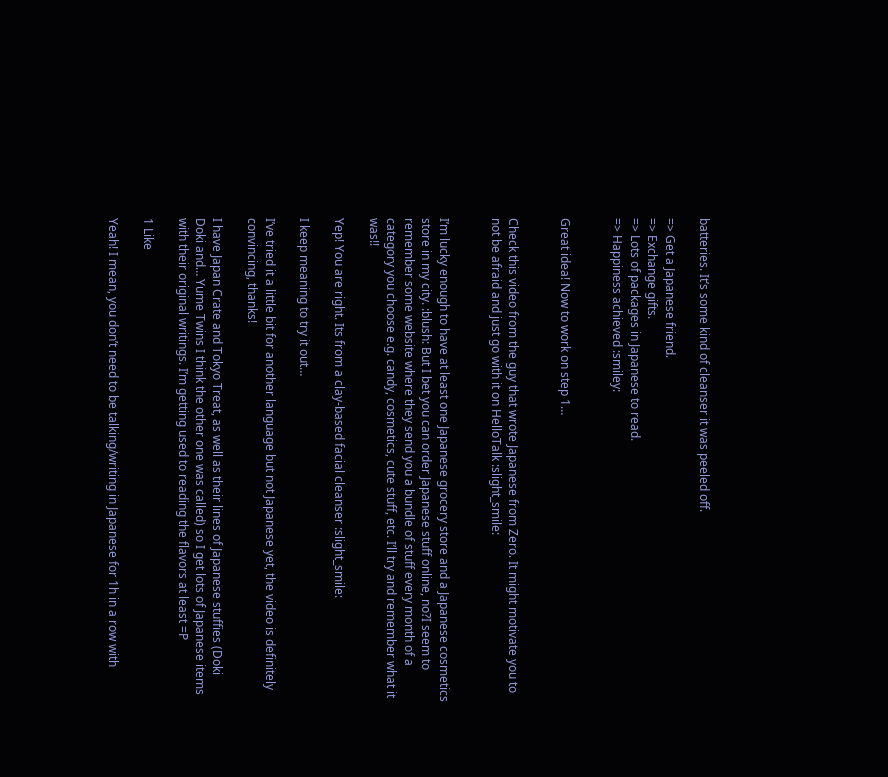batteries. It’s some kind of cleanser it was peeled off.

=> Get a Japanese friend.
=> Exchange gifts.
=> Lots of packages in Japanese to read.
=> Happiness achieved :smiley:


Great idea! Now to work on step 1…


Check this video from the guy that wrote Japanese from Zero. It might motivate you to not be afraid and just go with it on HelloTalk :slight_smile:


I’m lucky enough to have at least one Japanese grocery store and a Japanese cosmetics store in my city. :blush: But I bet you can order Japanese stuff online, no?I seem to remember some website where they send you a bundle of stuff every month of a category you choose e.g. candy, cosmetics, cute stuff, etc. I’ll try and remember what it was!!

Yep! You are right. Its from a clay-based facial cleanser :slight_smile:

I keep meaning to try it out…

I’ve tried it a little bit for another language but not Japanese yet, the video is definitely convincing, thanks!

I have Japan Crate and Tokyo Treat, as well as their lines of Japanese stuffies (Doki Doki and… Yume Twins I think the other one was called) so I get lots of Japanese items with their original writings. I’m getting used to reading the flavors at least =P

1 Like

Yeah! I mean, you don’t need to be talking/writing in Japanese for 1h in a row with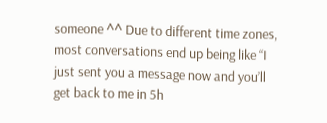someone ^^ Due to different time zones, most conversations end up being like “I just sent you a message now and you’ll get back to me in 5h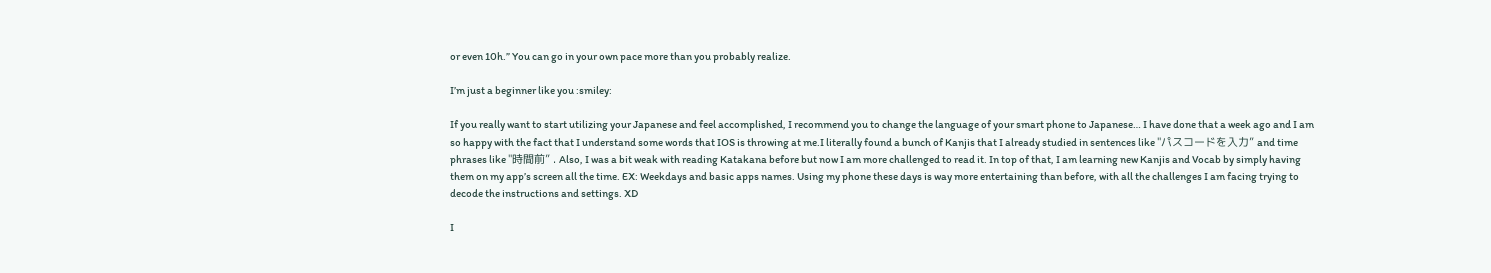or even 10h.” You can go in your own pace more than you probably realize.

I’m just a beginner like you :smiley:

If you really want to start utilizing your Japanese and feel accomplished, I recommend you to change the language of your smart phone to Japanese… I have done that a week ago and I am so happy with the fact that I understand some words that IOS is throwing at me.I literally found a bunch of Kanjis that I already studied in sentences like "パスコードを入力” and time phrases like "時間前” . Also, I was a bit weak with reading Katakana before but now I am more challenged to read it. In top of that, I am learning new Kanjis and Vocab by simply having them on my app’s screen all the time. EX: Weekdays and basic apps names. Using my phone these days is way more entertaining than before, with all the challenges I am facing trying to decode the instructions and settings. XD

I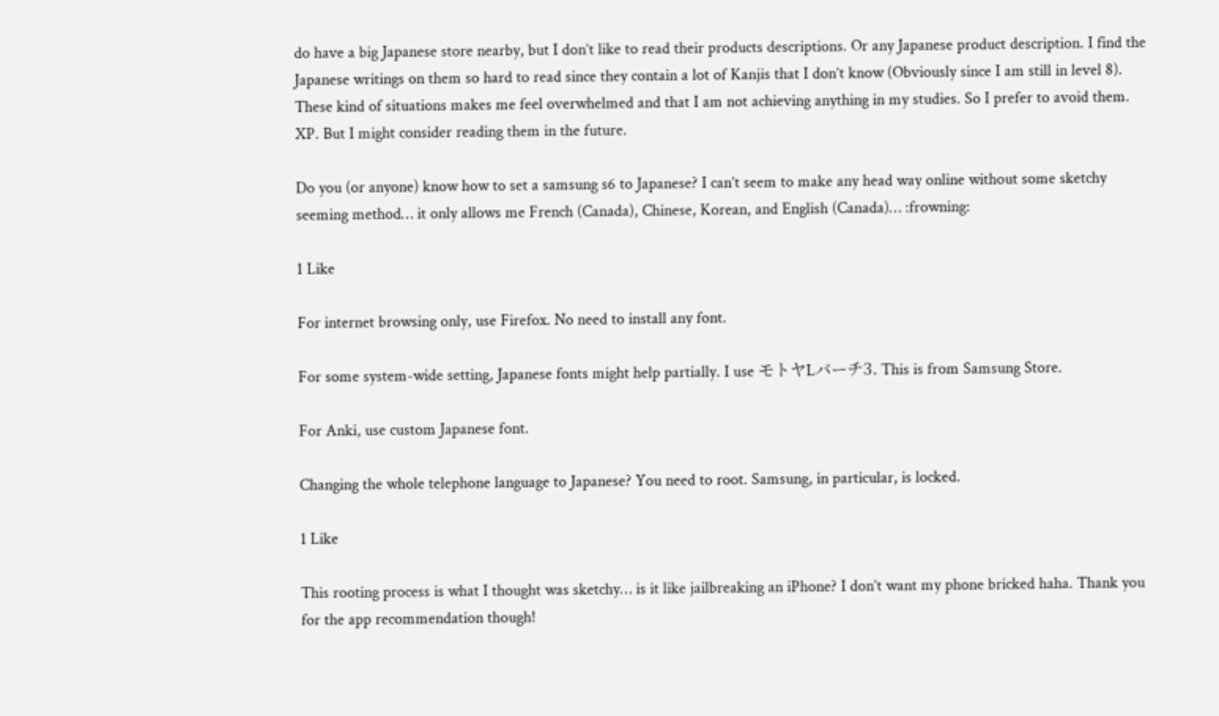do have a big Japanese store nearby, but I don’t like to read their products descriptions. Or any Japanese product description. I find the Japanese writings on them so hard to read since they contain a lot of Kanjis that I don’t know (Obviously since I am still in level 8). These kind of situations makes me feel overwhelmed and that I am not achieving anything in my studies. So I prefer to avoid them. XP. But I might consider reading them in the future.

Do you (or anyone) know how to set a samsung s6 to Japanese? I can’t seem to make any head way online without some sketchy seeming method… it only allows me French (Canada), Chinese, Korean, and English (Canada)… :frowning:

1 Like

For internet browsing only, use Firefox. No need to install any font.

For some system-wide setting, Japanese fonts might help partially. I use モトヤLバーチ3. This is from Samsung Store.

For Anki, use custom Japanese font.

Changing the whole telephone language to Japanese? You need to root. Samsung, in particular, is locked.

1 Like

This rooting process is what I thought was sketchy… is it like jailbreaking an iPhone? I don’t want my phone bricked haha. Thank you for the app recommendation though!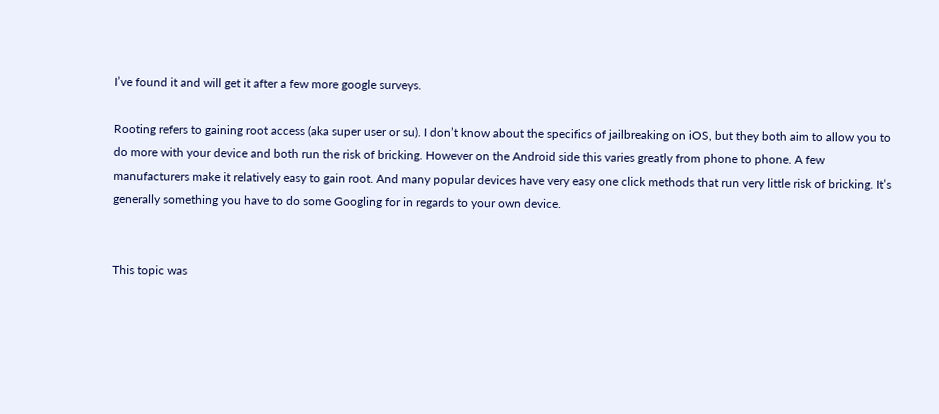I’ve found it and will get it after a few more google surveys.

Rooting refers to gaining root access (aka super user or su). I don’t know about the specifics of jailbreaking on iOS, but they both aim to allow you to do more with your device and both run the risk of bricking. However on the Android side this varies greatly from phone to phone. A few manufacturers make it relatively easy to gain root. And many popular devices have very easy one click methods that run very little risk of bricking. It’s generally something you have to do some Googling for in regards to your own device.


This topic was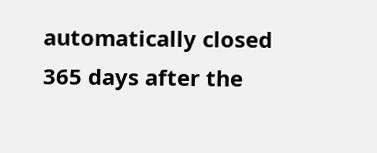automatically closed 365 days after the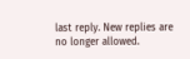last reply. New replies are no longer allowed.